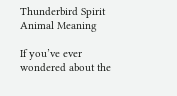Thunderbird Spirit Animal Meaning

If you’ve ever wondered about the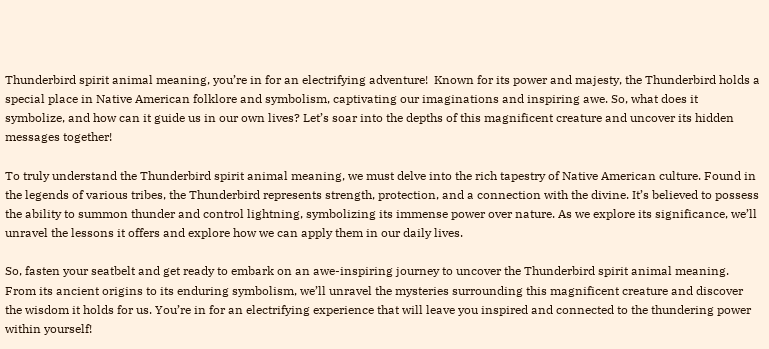Thunderbird spirit animal meaning, you’re in for an electrifying adventure!  Known for its power and majesty, the Thunderbird holds a special place in Native American folklore and symbolism, captivating our imaginations and inspiring awe. So, what does it symbolize, and how can it guide us in our own lives? Let’s soar into the depths of this magnificent creature and uncover its hidden messages together!

To truly understand the Thunderbird spirit animal meaning, we must delve into the rich tapestry of Native American culture. Found in the legends of various tribes, the Thunderbird represents strength, protection, and a connection with the divine. It’s believed to possess the ability to summon thunder and control lightning, symbolizing its immense power over nature. As we explore its significance, we’ll unravel the lessons it offers and explore how we can apply them in our daily lives.

So, fasten your seatbelt and get ready to embark on an awe-inspiring journey to uncover the Thunderbird spirit animal meaning. From its ancient origins to its enduring symbolism, we’ll unravel the mysteries surrounding this magnificent creature and discover the wisdom it holds for us. You’re in for an electrifying experience that will leave you inspired and connected to the thundering power within yourself!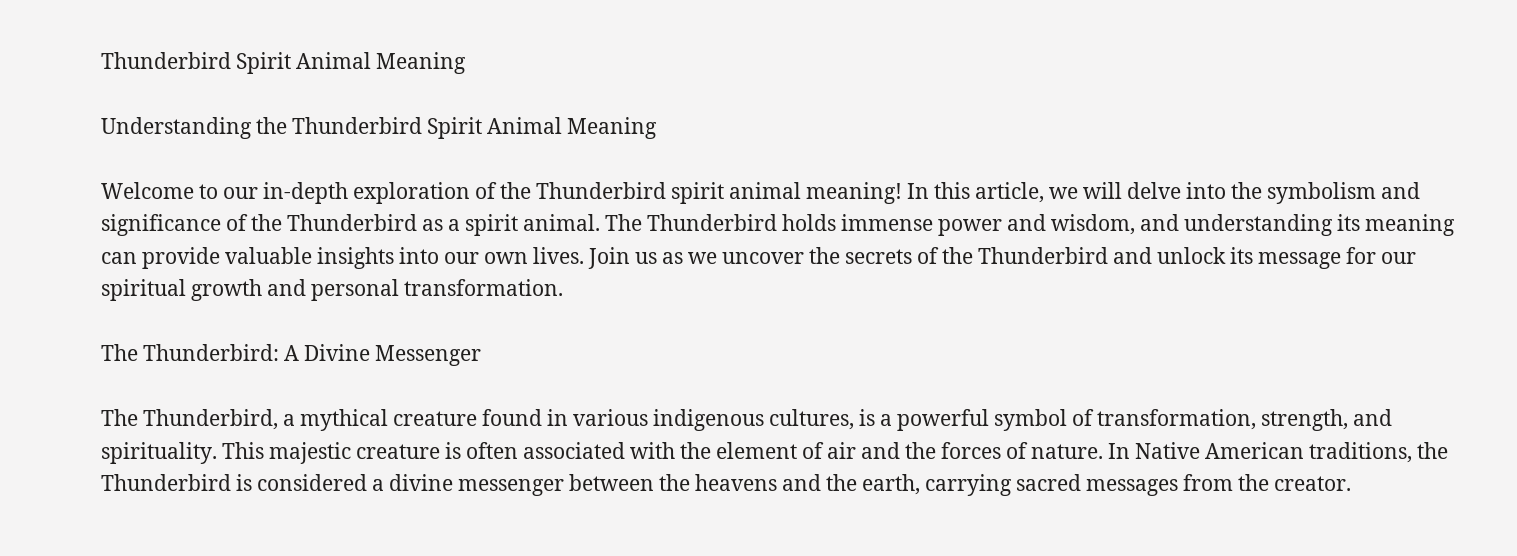Thunderbird Spirit Animal Meaning

Understanding the Thunderbird Spirit Animal Meaning

Welcome to our in-depth exploration of the Thunderbird spirit animal meaning! In this article, we will delve into the symbolism and significance of the Thunderbird as a spirit animal. The Thunderbird holds immense power and wisdom, and understanding its meaning can provide valuable insights into our own lives. Join us as we uncover the secrets of the Thunderbird and unlock its message for our spiritual growth and personal transformation.

The Thunderbird: A Divine Messenger

The Thunderbird, a mythical creature found in various indigenous cultures, is a powerful symbol of transformation, strength, and spirituality. This majestic creature is often associated with the element of air and the forces of nature. In Native American traditions, the Thunderbird is considered a divine messenger between the heavens and the earth, carrying sacred messages from the creator.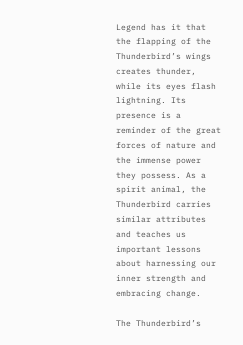Legend has it that the flapping of the Thunderbird’s wings creates thunder, while its eyes flash lightning. Its presence is a reminder of the great forces of nature and the immense power they possess. As a spirit animal, the Thunderbird carries similar attributes and teaches us important lessons about harnessing our inner strength and embracing change.

The Thunderbird’s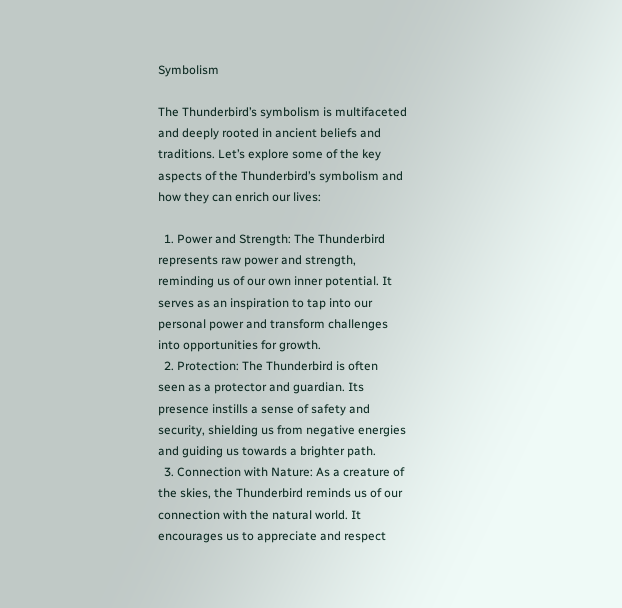Symbolism

The Thunderbird’s symbolism is multifaceted and deeply rooted in ancient beliefs and traditions. Let’s explore some of the key aspects of the Thunderbird’s symbolism and how they can enrich our lives:

  1. Power and Strength: The Thunderbird represents raw power and strength, reminding us of our own inner potential. It serves as an inspiration to tap into our personal power and transform challenges into opportunities for growth.
  2. Protection: The Thunderbird is often seen as a protector and guardian. Its presence instills a sense of safety and security, shielding us from negative energies and guiding us towards a brighter path.
  3. Connection with Nature: As a creature of the skies, the Thunderbird reminds us of our connection with the natural world. It encourages us to appreciate and respect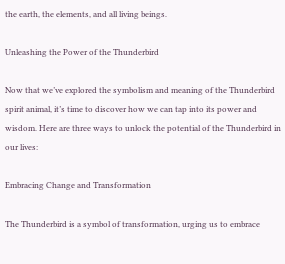the earth, the elements, and all living beings.

Unleashing the Power of the Thunderbird

Now that we’ve explored the symbolism and meaning of the Thunderbird spirit animal, it’s time to discover how we can tap into its power and wisdom. Here are three ways to unlock the potential of the Thunderbird in our lives:

Embracing Change and Transformation

The Thunderbird is a symbol of transformation, urging us to embrace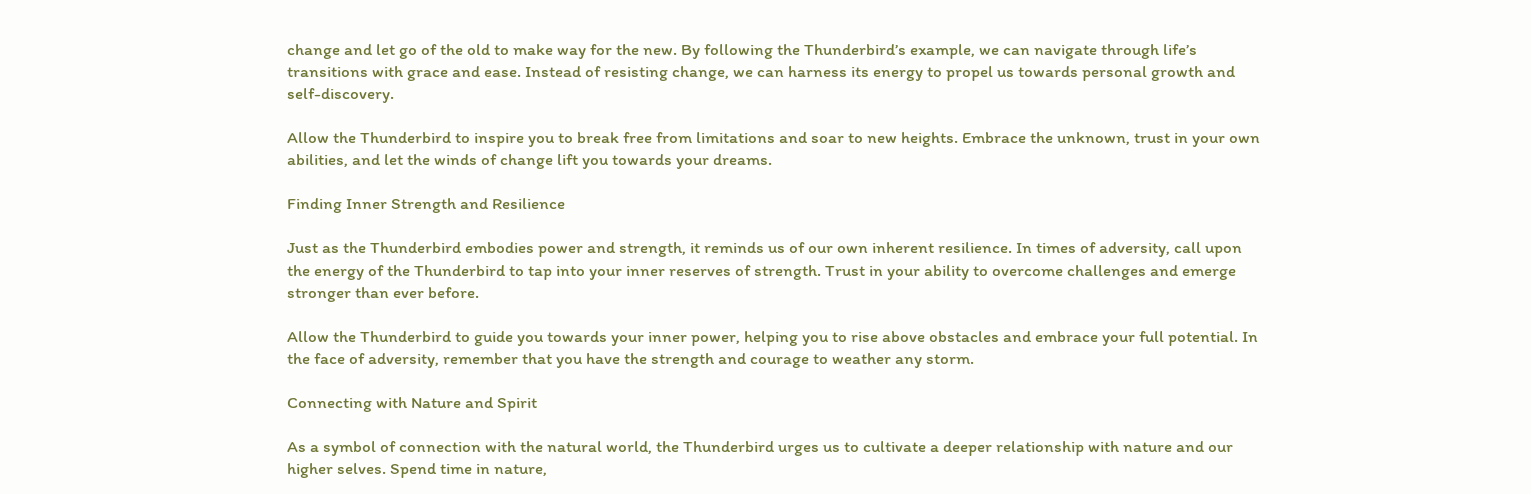change and let go of the old to make way for the new. By following the Thunderbird’s example, we can navigate through life’s transitions with grace and ease. Instead of resisting change, we can harness its energy to propel us towards personal growth and self-discovery.

Allow the Thunderbird to inspire you to break free from limitations and soar to new heights. Embrace the unknown, trust in your own abilities, and let the winds of change lift you towards your dreams.

Finding Inner Strength and Resilience

Just as the Thunderbird embodies power and strength, it reminds us of our own inherent resilience. In times of adversity, call upon the energy of the Thunderbird to tap into your inner reserves of strength. Trust in your ability to overcome challenges and emerge stronger than ever before.

Allow the Thunderbird to guide you towards your inner power, helping you to rise above obstacles and embrace your full potential. In the face of adversity, remember that you have the strength and courage to weather any storm.

Connecting with Nature and Spirit

As a symbol of connection with the natural world, the Thunderbird urges us to cultivate a deeper relationship with nature and our higher selves. Spend time in nature,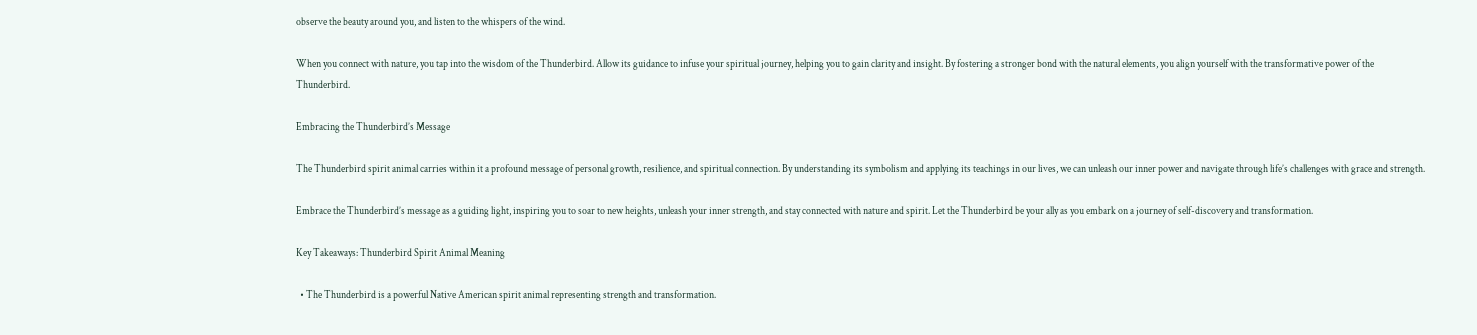observe the beauty around you, and listen to the whispers of the wind.

When you connect with nature, you tap into the wisdom of the Thunderbird. Allow its guidance to infuse your spiritual journey, helping you to gain clarity and insight. By fostering a stronger bond with the natural elements, you align yourself with the transformative power of the Thunderbird.

Embracing the Thunderbird’s Message

The Thunderbird spirit animal carries within it a profound message of personal growth, resilience, and spiritual connection. By understanding its symbolism and applying its teachings in our lives, we can unleash our inner power and navigate through life’s challenges with grace and strength.

Embrace the Thunderbird’s message as a guiding light, inspiring you to soar to new heights, unleash your inner strength, and stay connected with nature and spirit. Let the Thunderbird be your ally as you embark on a journey of self-discovery and transformation.

Key Takeaways: Thunderbird Spirit Animal Meaning

  • The Thunderbird is a powerful Native American spirit animal representing strength and transformation.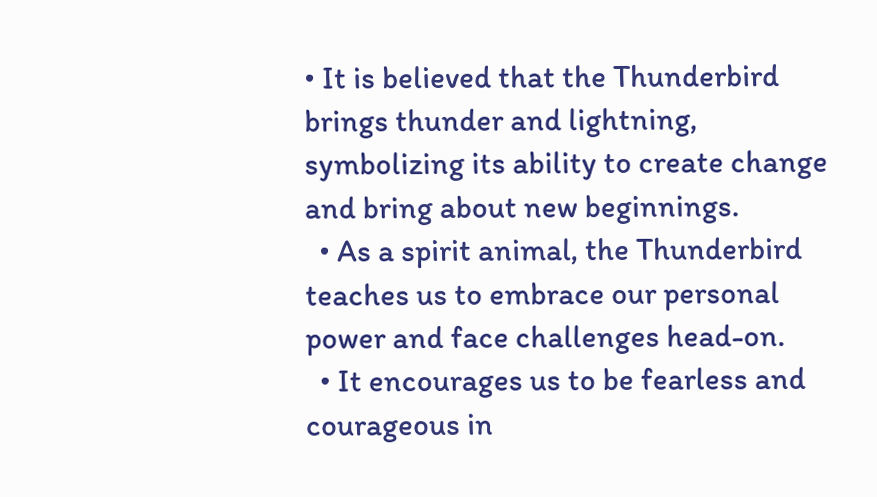• It is believed that the Thunderbird brings thunder and lightning, symbolizing its ability to create change and bring about new beginnings.
  • As a spirit animal, the Thunderbird teaches us to embrace our personal power and face challenges head-on.
  • It encourages us to be fearless and courageous in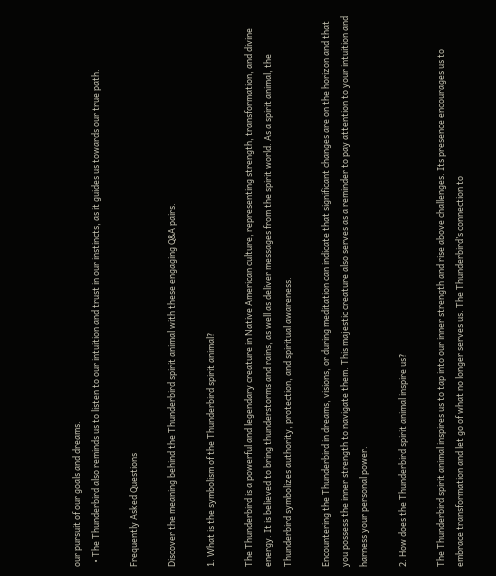our pursuit of our goals and dreams.
  • The Thunderbird also reminds us to listen to our intuition and trust in our instincts, as it guides us towards our true path.

Frequently Asked Questions

Discover the meaning behind the Thunderbird spirit animal with these engaging Q&A pairs.

1. What is the symbolism of the Thunderbird spirit animal?

The Thunderbird is a powerful and legendary creature in Native American culture, representing strength, transformation, and divine energy. It is believed to bring thunderstorms and rains, as well as deliver messages from the spirit world. As a spirit animal, the Thunderbird symbolizes authority, protection, and spiritual awareness.

Encountering the Thunderbird in dreams, visions, or during meditation can indicate that significant changes are on the horizon and that you possess the inner strength to navigate them. This majestic creature also serves as a reminder to pay attention to your intuition and harness your personal power.

2. How does the Thunderbird spirit animal inspire us?

The Thunderbird spirit animal inspires us to tap into our inner strength and rise above challenges. Its presence encourages us to embrace transformation and let go of what no longer serves us. The Thunderbird’s connection to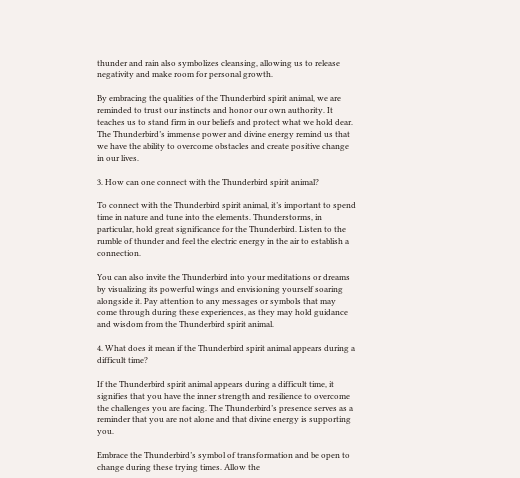thunder and rain also symbolizes cleansing, allowing us to release negativity and make room for personal growth.

By embracing the qualities of the Thunderbird spirit animal, we are reminded to trust our instincts and honor our own authority. It teaches us to stand firm in our beliefs and protect what we hold dear. The Thunderbird’s immense power and divine energy remind us that we have the ability to overcome obstacles and create positive change in our lives.

3. How can one connect with the Thunderbird spirit animal?

To connect with the Thunderbird spirit animal, it’s important to spend time in nature and tune into the elements. Thunderstorms, in particular, hold great significance for the Thunderbird. Listen to the rumble of thunder and feel the electric energy in the air to establish a connection.

You can also invite the Thunderbird into your meditations or dreams by visualizing its powerful wings and envisioning yourself soaring alongside it. Pay attention to any messages or symbols that may come through during these experiences, as they may hold guidance and wisdom from the Thunderbird spirit animal.

4. What does it mean if the Thunderbird spirit animal appears during a difficult time?

If the Thunderbird spirit animal appears during a difficult time, it signifies that you have the inner strength and resilience to overcome the challenges you are facing. The Thunderbird’s presence serves as a reminder that you are not alone and that divine energy is supporting you.

Embrace the Thunderbird’s symbol of transformation and be open to change during these trying times. Allow the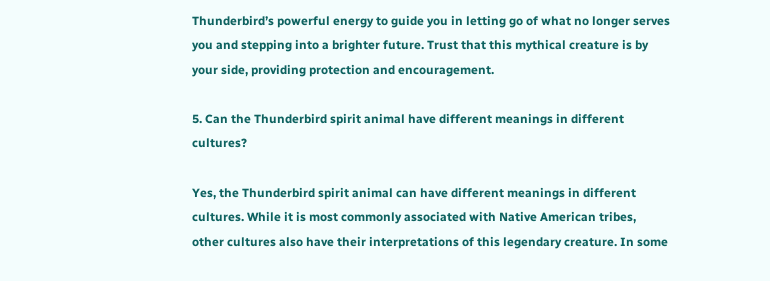Thunderbird’s powerful energy to guide you in letting go of what no longer serves you and stepping into a brighter future. Trust that this mythical creature is by your side, providing protection and encouragement.

5. Can the Thunderbird spirit animal have different meanings in different cultures?

Yes, the Thunderbird spirit animal can have different meanings in different cultures. While it is most commonly associated with Native American tribes, other cultures also have their interpretations of this legendary creature. In some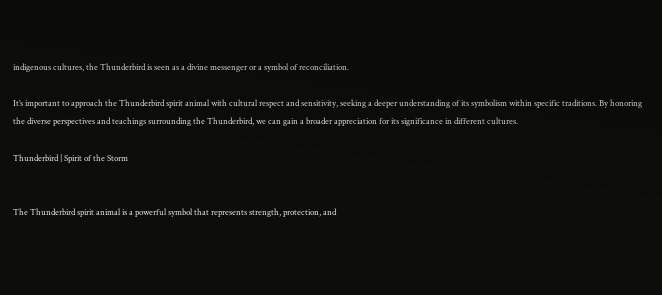indigenous cultures, the Thunderbird is seen as a divine messenger or a symbol of reconciliation.

It’s important to approach the Thunderbird spirit animal with cultural respect and sensitivity, seeking a deeper understanding of its symbolism within specific traditions. By honoring the diverse perspectives and teachings surrounding the Thunderbird, we can gain a broader appreciation for its significance in different cultures.

Thunderbird | Spirit of the Storm


The Thunderbird spirit animal is a powerful symbol that represents strength, protection, and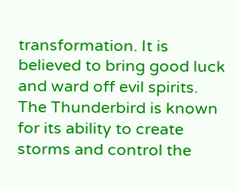transformation. It is believed to bring good luck and ward off evil spirits. The Thunderbird is known for its ability to create storms and control the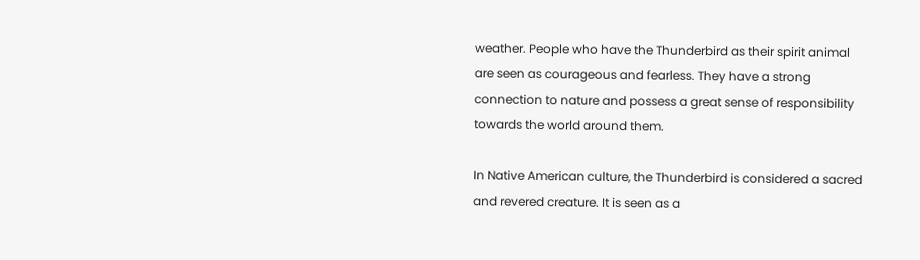weather. People who have the Thunderbird as their spirit animal are seen as courageous and fearless. They have a strong connection to nature and possess a great sense of responsibility towards the world around them.

In Native American culture, the Thunderbird is considered a sacred and revered creature. It is seen as a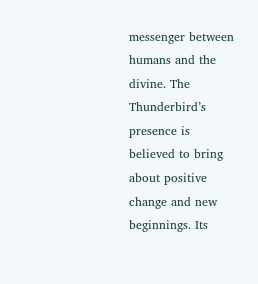messenger between humans and the divine. The Thunderbird’s presence is believed to bring about positive change and new beginnings. Its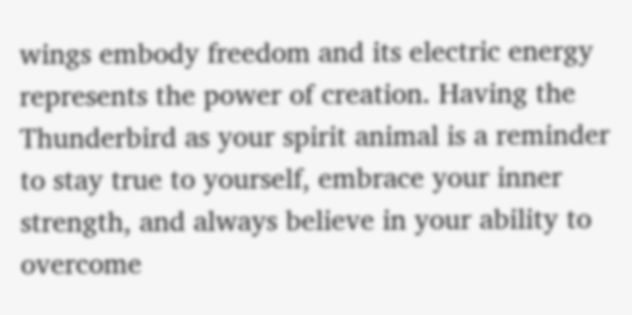wings embody freedom and its electric energy represents the power of creation. Having the Thunderbird as your spirit animal is a reminder to stay true to yourself, embrace your inner strength, and always believe in your ability to overcome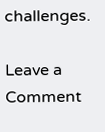challenges.

Leave a Comment